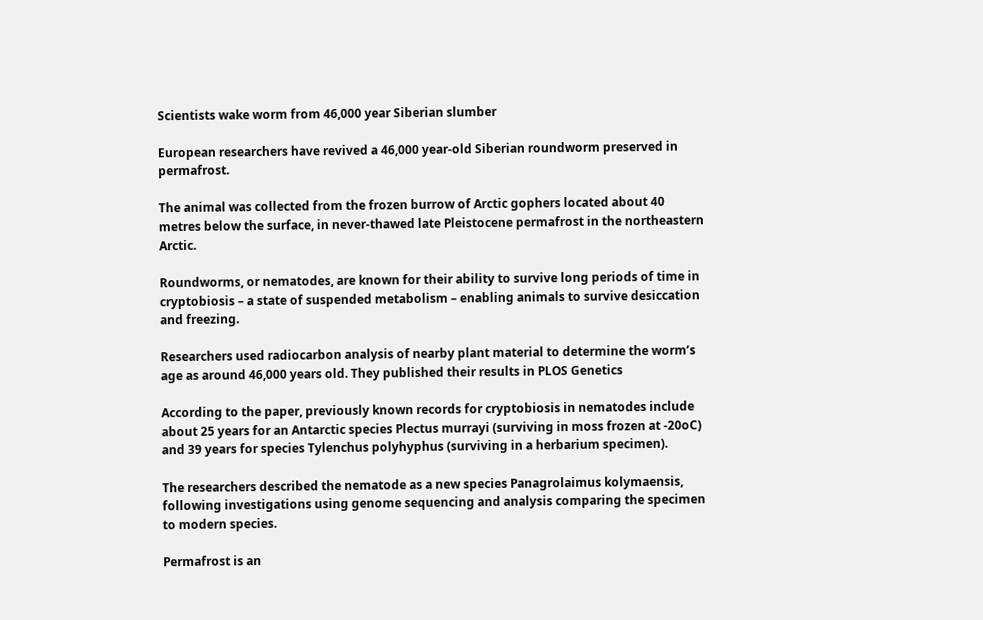Scientists wake worm from 46,000 year Siberian slumber

European researchers have revived a 46,000 year-old Siberian roundworm preserved in permafrost.

The animal was collected from the frozen burrow of Arctic gophers located about 40 metres below the surface, in never-thawed late Pleistocene permafrost in the northeastern Arctic.

Roundworms, or nematodes, are known for their ability to survive long periods of time in cryptobiosis – a state of suspended metabolism – enabling animals to survive desiccation and freezing.

Researchers used radiocarbon analysis of nearby plant material to determine the worm’s age as around 46,000 years old. They published their results in PLOS Genetics

According to the paper, previously known records for cryptobiosis in nematodes include about 25 years for an Antarctic species Plectus murrayi (surviving in moss frozen at -20oC) and 39 years for species Tylenchus polyhyphus (surviving in a herbarium specimen).

The researchers described the nematode as a new species Panagrolaimus kolymaensis, following investigations using genome sequencing and analysis comparing the specimen to modern species.

Permafrost is an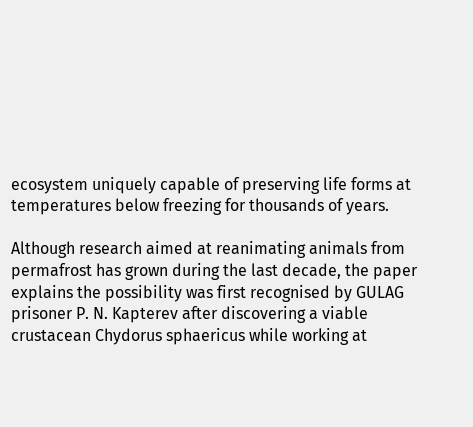ecosystem uniquely capable of preserving life forms at temperatures below freezing for thousands of years.

Although research aimed at reanimating animals from permafrost has grown during the last decade, the paper explains the possibility was first recognised by GULAG prisoner P. N. Kapterev after discovering a viable crustacean Chydorus sphaericus while working at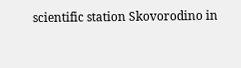scientific station Skovorodino in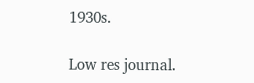1930s.

Low res journal.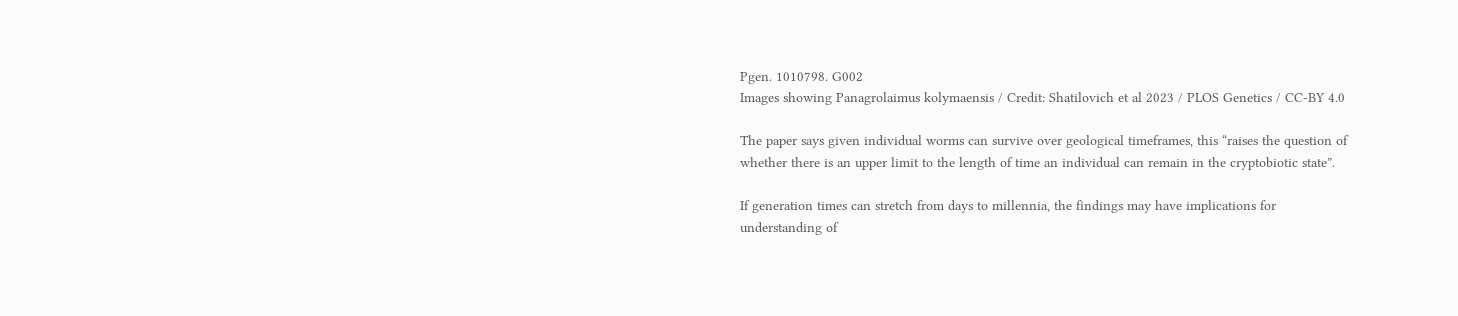Pgen. 1010798. G002
Images showing Panagrolaimus kolymaensis / Credit: Shatilovich et al 2023 / PLOS Genetics / CC-BY 4.0

The paper says given individual worms can survive over geological timeframes, this “raises the question of whether there is an upper limit to the length of time an individual can remain in the cryptobiotic state”.

If generation times can stretch from days to millennia, the findings may have implications for understanding of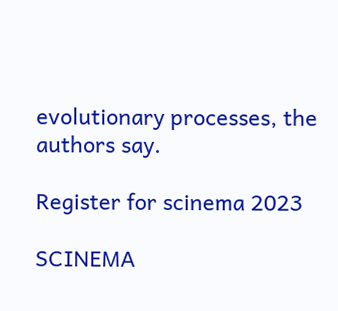evolutionary processes, the authors say.

Register for scinema 2023

SCINEMA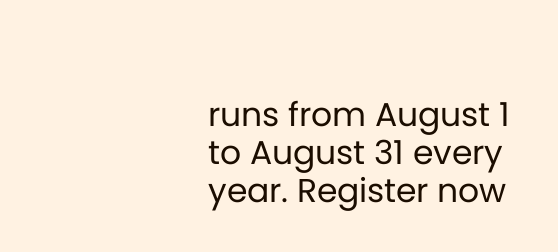runs from August 1 to August 31 every year. Register now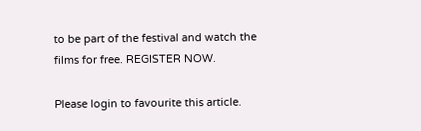to be part of the festival and watch the films for free. REGISTER NOW.

Please login to favourite this article.